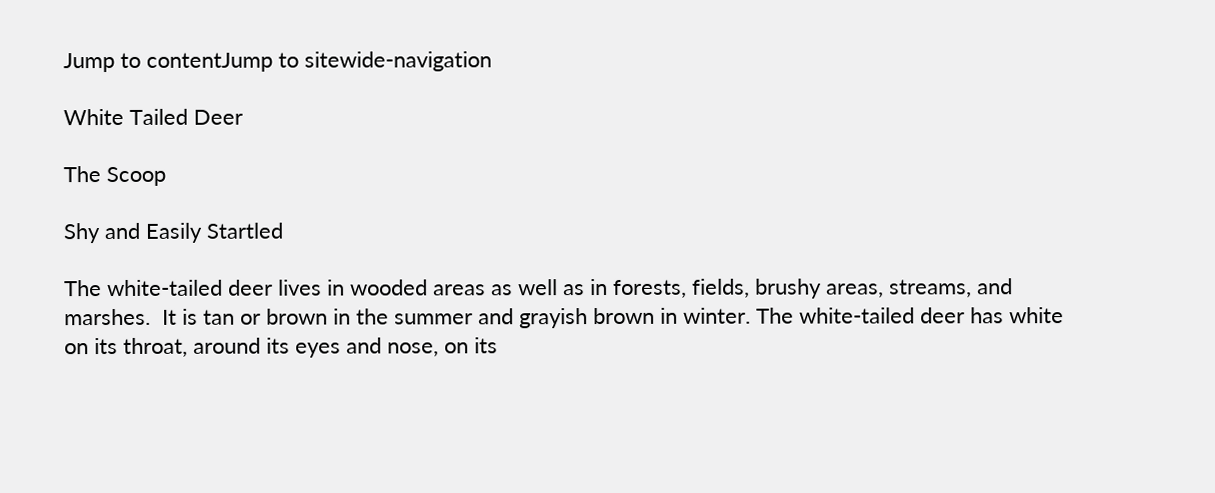Jump to contentJump to sitewide-navigation

White Tailed Deer

The Scoop

Shy and Easily Startled

The white-tailed deer lives in wooded areas as well as in forests, fields, brushy areas, streams, and marshes.  It is tan or brown in the summer and grayish brown in winter. The white-tailed deer has white on its throat, around its eyes and nose, on its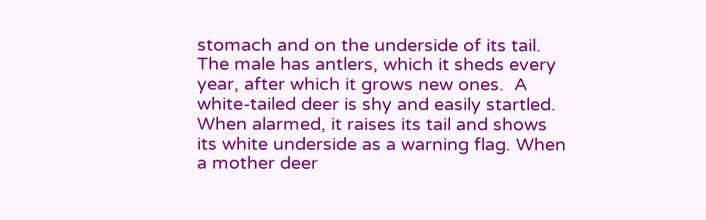stomach and on the underside of its tail. The male has antlers, which it sheds every year, after which it grows new ones.  A white-tailed deer is shy and easily startled. When alarmed, it raises its tail and shows its white underside as a warning flag. When a mother deer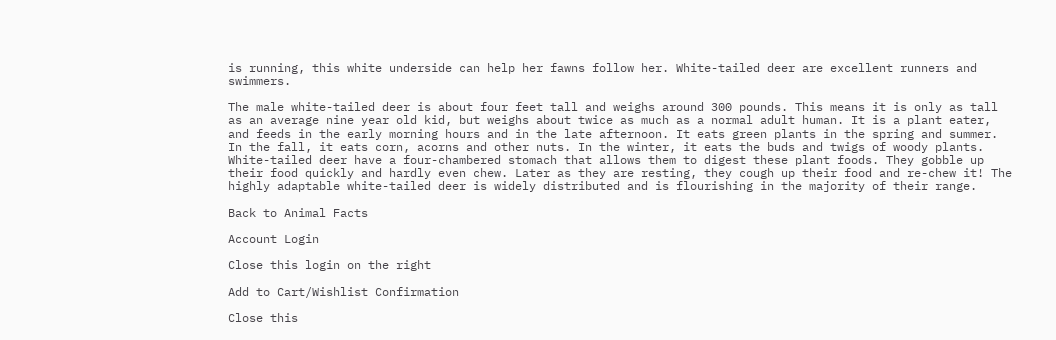is running, this white underside can help her fawns follow her. White-tailed deer are excellent runners and swimmers.

The male white-tailed deer is about four feet tall and weighs around 300 pounds. This means it is only as tall as an average nine year old kid, but weighs about twice as much as a normal adult human. It is a plant eater, and feeds in the early morning hours and in the late afternoon. It eats green plants in the spring and summer. In the fall, it eats corn, acorns and other nuts. In the winter, it eats the buds and twigs of woody plants. White-tailed deer have a four-chambered stomach that allows them to digest these plant foods. They gobble up their food quickly and hardly even chew. Later as they are resting, they cough up their food and re-chew it! The highly adaptable white-tailed deer is widely distributed and is flourishing in the majority of their range.

Back to Animal Facts

Account Login

Close this login on the right

Add to Cart/Wishlist Confirmation

Close this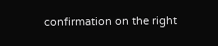confirmation on the right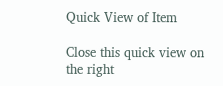Quick View of Item

Close this quick view on the right